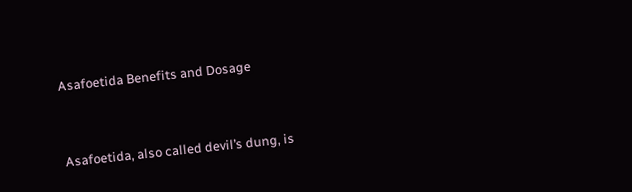Asafoetida Benefits and Dosage


Asafoetida, also called devil’s dung, is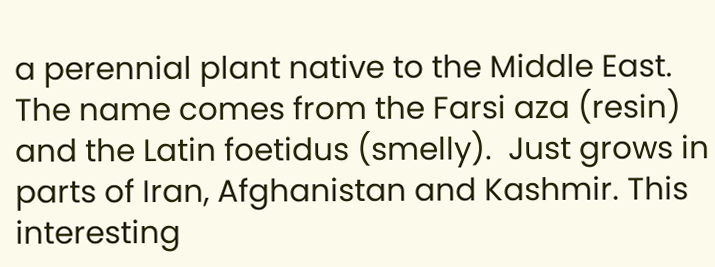a perennial plant native to the Middle East. The name comes from the Farsi aza (resin) and the Latin foetidus (smelly).  Just grows in parts of Iran, Afghanistan and Kashmir. This interesting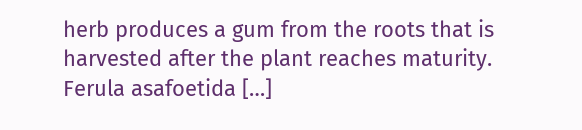herb produces a gum from the roots that is harvested after the plant reaches maturity. Ferula asafoetida […]